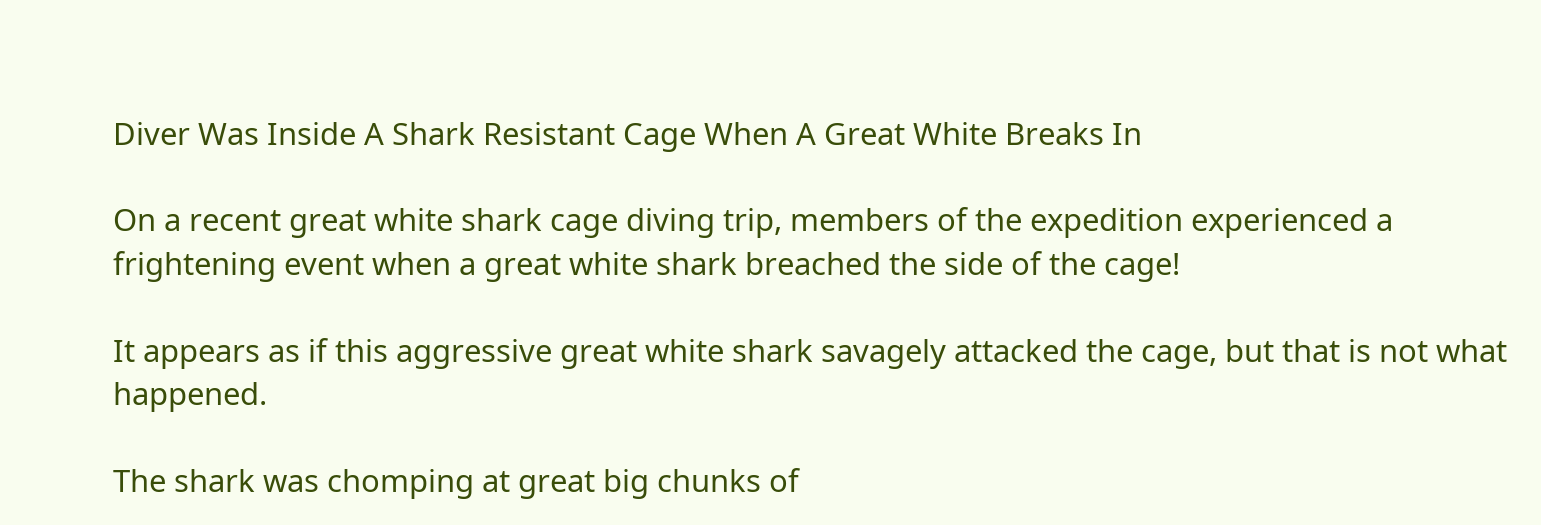Diver Was Inside A Shark Resistant Cage When A Great White Breaks In

On a recent great white shark cage diving trip, members of the expedition experienced a frightening event when a great white shark breached the side of the cage!

It appears as if this aggressive great white shark savagely attacked the cage, but that is not what happened.

The shark was chomping at great big chunks of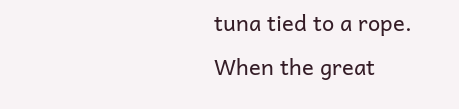tuna tied to a rope. When the great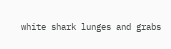white shark lunges and grabs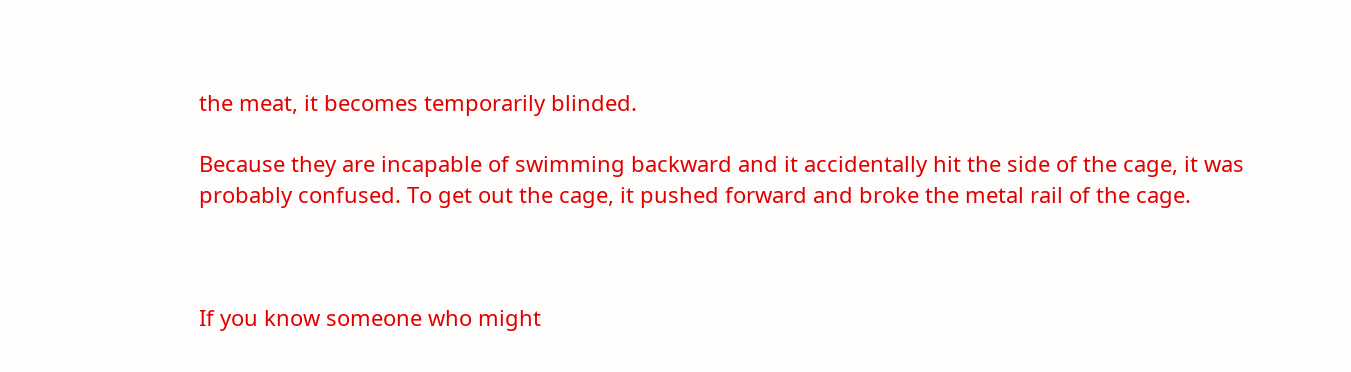the meat, it becomes temporarily blinded.

Because they are incapable of swimming backward and it accidentally hit the side of the cage, it was probably confused. To get out the cage, it pushed forward and broke the metal rail of the cage.



If you know someone who might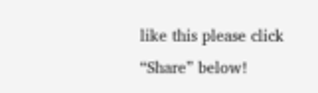like this please click “Share” below!